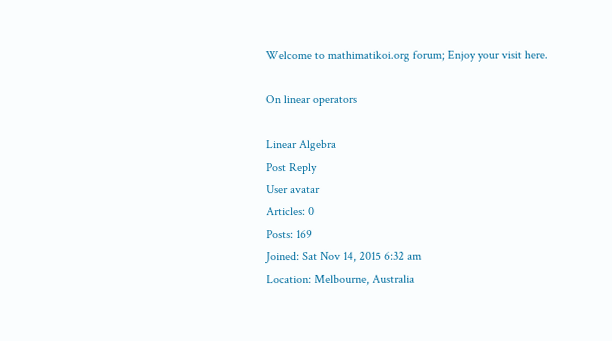Welcome to mathimatikoi.org forum; Enjoy your visit here.

On linear operators

Linear Algebra
Post Reply
User avatar
Articles: 0
Posts: 169
Joined: Sat Nov 14, 2015 6:32 am
Location: Melbourne, Australia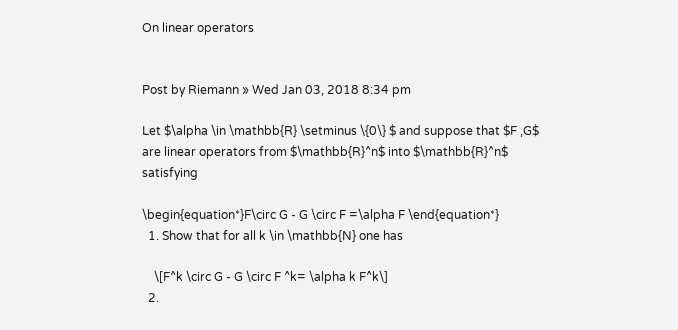On linear operators


Post by Riemann » Wed Jan 03, 2018 8:34 pm

Let $\alpha \in \mathbb{R} \setminus \{0\} $ and suppose that $F ,G$ are linear operators from $\mathbb{R}^n$ into $\mathbb{R}^n$ satisfying

\begin{equation*}F\circ G - G \circ F =\alpha F \end{equation*}
  1. Show that for all k \in \mathbb{N} one has

    \[F^k \circ G - G \circ F ^k= \alpha k F^k\]
  2.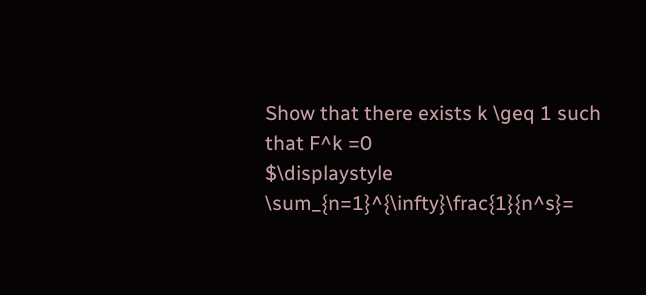Show that there exists k \geq 1 such that F^k =0
$\displaystyle \sum_{n=1}^{\infty}\frac{1}{n^s}=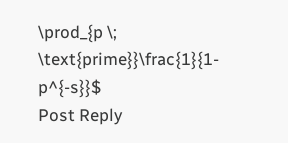\prod_{p \; \text{prime}}\frac{1}{1-p^{-s}}$
Post Reply